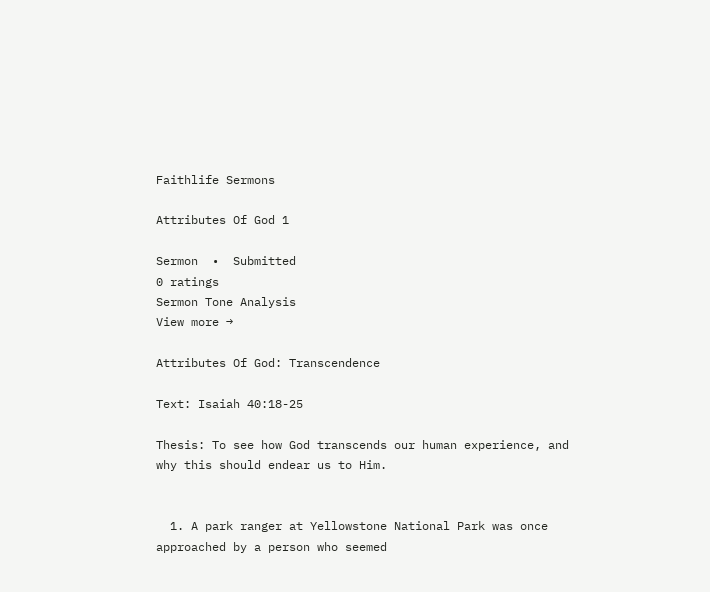Faithlife Sermons

Attributes Of God 1

Sermon  •  Submitted
0 ratings
Sermon Tone Analysis
View more →

Attributes Of God: Transcendence

Text: Isaiah 40:18-25

Thesis: To see how God transcends our human experience, and why this should endear us to Him.


  1. A park ranger at Yellowstone National Park was once approached by a person who seemed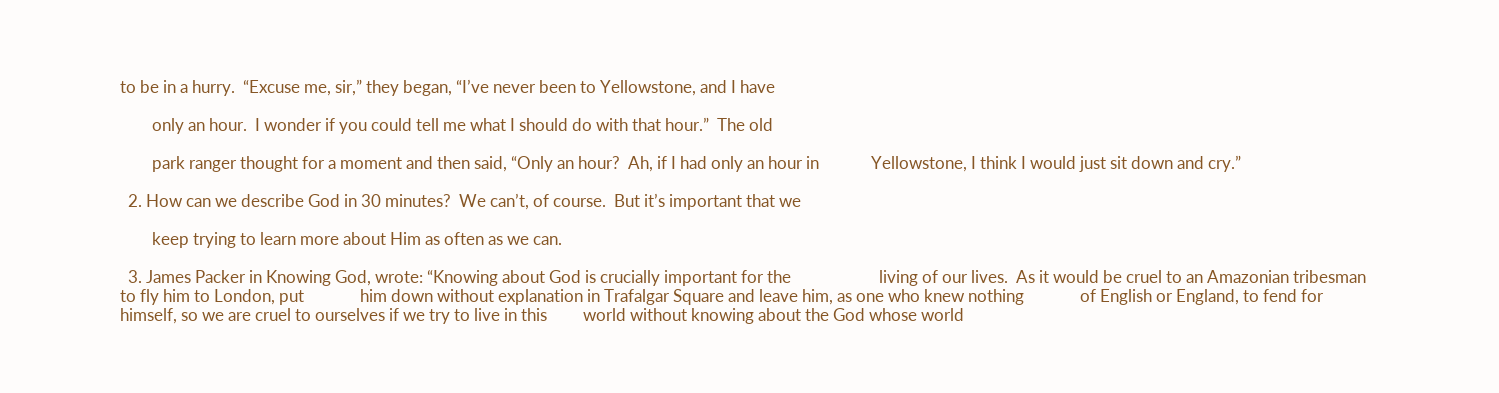to be in a hurry.  “Excuse me, sir,” they began, “I’ve never been to Yellowstone, and I have

        only an hour.  I wonder if you could tell me what I should do with that hour.”  The old

        park ranger thought for a moment and then said, “Only an hour?  Ah, if I had only an hour in             Yellowstone, I think I would just sit down and cry.”

  2. How can we describe God in 30 minutes?  We can’t, of course.  But it’s important that we

        keep trying to learn more about Him as often as we can.

  3. James Packer in Knowing God, wrote: “Knowing about God is crucially important for the                      living of our lives.  As it would be cruel to an Amazonian tribesman to fly him to London, put              him down without explanation in Trafalgar Square and leave him, as one who knew nothing              of English or England, to fend for himself, so we are cruel to ourselves if we try to live in this         world without knowing about the God whose world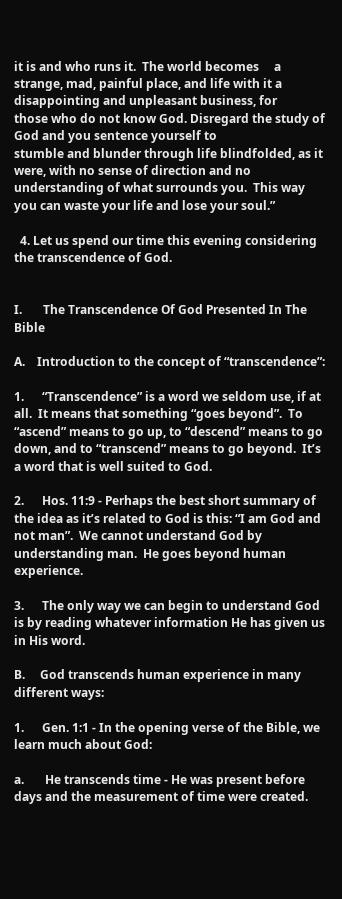it is and who runs it.  The world becomes     a strange, mad, painful place, and life with it a disappointing and unpleasant business, for                             those who do not know God. Disregard the study of God and you sentence yourself to                          stumble and blunder through life blindfolded, as it were, with no sense of direction and no                      understanding of what surrounds you.  This way you can waste your life and lose your soul.”

  4. Let us spend our time this evening considering the transcendence of God.


I.       The Transcendence Of God Presented In The Bible

A.    Introduction to the concept of “transcendence”:

1.      “Transcendence” is a word we seldom use, if at all.  It means that something “goes beyond”.  To “ascend” means to go up, to “descend” means to go down, and to “transcend” means to go beyond.  It’s a word that is well suited to God.

2.      Hos. 11:9 - Perhaps the best short summary of the idea as it’s related to God is this: “I am God and not man”.  We cannot understand God by understanding man.  He goes beyond human experience.

3.      The only way we can begin to understand God is by reading whatever information He has given us in His word.

B.     God transcends human experience in many different ways:

1.      Gen. 1:1 - In the opening verse of the Bible, we learn much about God:

a.       He transcends time - He was present before days and the measurement of time were created.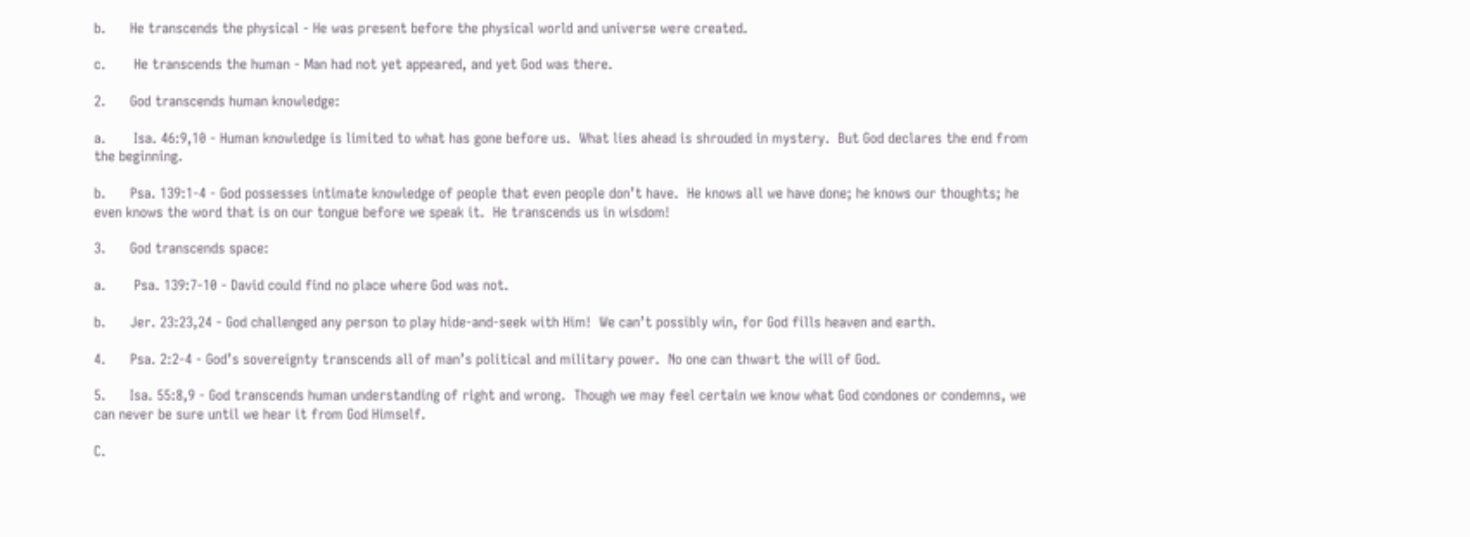b.      He transcends the physical - He was present before the physical world and universe were created.

c.       He transcends the human - Man had not yet appeared, and yet God was there.

2.      God transcends human knowledge:

a.       Isa. 46:9,10 - Human knowledge is limited to what has gone before us.  What lies ahead is shrouded in mystery.  But God declares the end from the beginning.

b.      Psa. 139:1-4 - God possesses intimate knowledge of people that even people don’t have.  He knows all we have done; he knows our thoughts; he even knows the word that is on our tongue before we speak it.  He transcends us in wisdom!

3.      God transcends space:

a.       Psa. 139:7-10 - David could find no place where God was not.

b.      Jer. 23:23,24 - God challenged any person to play hide-and-seek with Him!  We can’t possibly win, for God fills heaven and earth.

4.      Psa. 2:2-4 - God’s sovereignty transcends all of man’s political and military power.  No one can thwart the will of God.

5.      Isa. 55:8,9 - God transcends human understanding of right and wrong.  Though we may feel certain we know what God condones or condemns, we can never be sure until we hear it from God Himself.

C.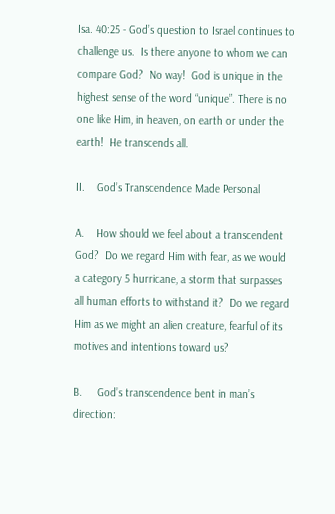Isa. 40:25 - God’s question to Israel continues to challenge us.  Is there anyone to whom we can compare God?  No way!  God is unique in the highest sense of the word “unique”. There is no one like Him, in heaven, on earth or under the earth!  He transcends all.

II.    God’s Transcendence Made Personal

A.    How should we feel about a transcendent God?  Do we regard Him with fear, as we would a category 5 hurricane, a storm that surpasses all human efforts to withstand it?  Do we regard Him as we might an alien creature, fearful of its motives and intentions toward us?

B.     God’s transcendence bent in man’s direction: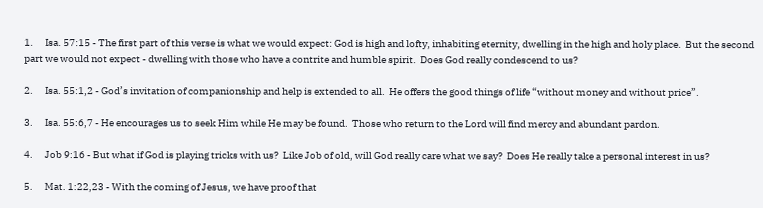1.      Isa. 57:15 - The first part of this verse is what we would expect: God is high and lofty, inhabiting eternity, dwelling in the high and holy place.  But the second part we would not expect - dwelling with those who have a contrite and humble spirit.  Does God really condescend to us?

2.      Isa. 55:1,2 - God’s invitation of companionship and help is extended to all.  He offers the good things of life “without money and without price”.

3.      Isa. 55:6,7 - He encourages us to seek Him while He may be found.  Those who return to the Lord will find mercy and abundant pardon.

4.      Job 9:16 - But what if God is playing tricks with us?  Like Job of old, will God really care what we say?  Does He really take a personal interest in us?

5.      Mat. 1:22,23 - With the coming of Jesus, we have proof that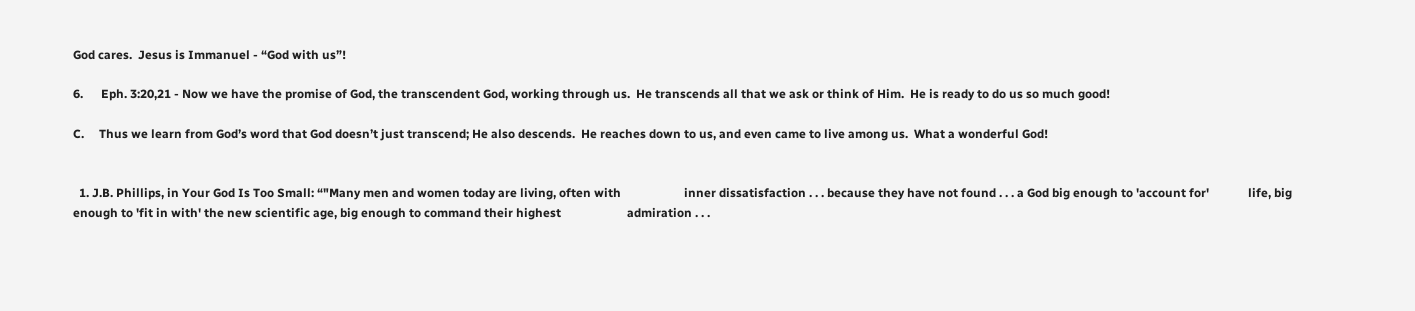God cares.  Jesus is Immanuel - “God with us”!

6.      Eph. 3:20,21 - Now we have the promise of God, the transcendent God, working through us.  He transcends all that we ask or think of Him.  He is ready to do us so much good!

C.     Thus we learn from God’s word that God doesn’t just transcend; He also descends.  He reaches down to us, and even came to live among us.  What a wonderful God!


  1. J.B. Phillips, in Your God Is Too Small: “"Many men and women today are living, often with                     inner dissatisfaction . . . because they have not found . . . a God big enough to 'account for'             life, big enough to 'fit in with' the new scientific age, big enough to command their highest                      admiration . . .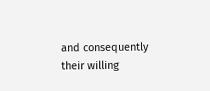and consequently their willing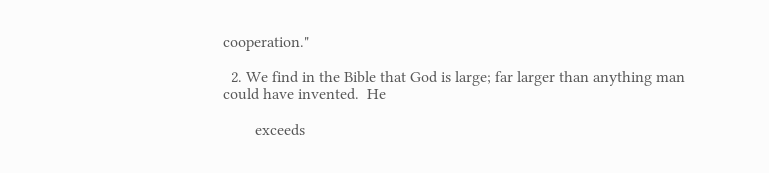cooperation."

  2. We find in the Bible that God is large; far larger than anything man could have invented.  He

        exceeds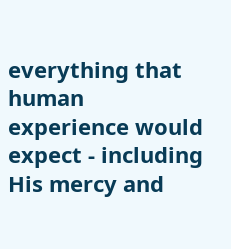everything that human experience would expect - including His mercy and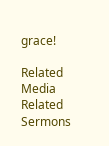grace!

Related Media
Related Sermons